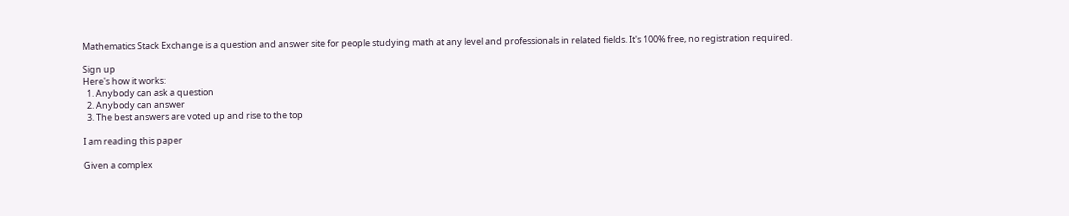Mathematics Stack Exchange is a question and answer site for people studying math at any level and professionals in related fields. It's 100% free, no registration required.

Sign up
Here's how it works:
  1. Anybody can ask a question
  2. Anybody can answer
  3. The best answers are voted up and rise to the top

I am reading this paper

Given a complex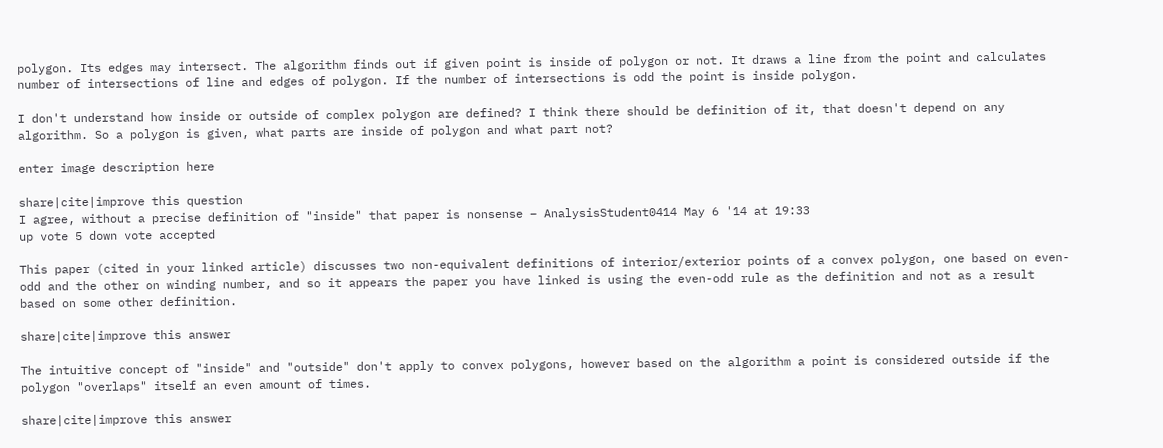polygon. Its edges may intersect. The algorithm finds out if given point is inside of polygon or not. It draws a line from the point and calculates number of intersections of line and edges of polygon. If the number of intersections is odd the point is inside polygon.

I don't understand how inside or outside of complex polygon are defined? I think there should be definition of it, that doesn't depend on any algorithm. So a polygon is given, what parts are inside of polygon and what part not?

enter image description here

share|cite|improve this question
I agree, without a precise definition of "inside" that paper is nonsense – AnalysisStudent0414 May 6 '14 at 19:33
up vote 5 down vote accepted

This paper (cited in your linked article) discusses two non-equivalent definitions of interior/exterior points of a convex polygon, one based on even-odd and the other on winding number, and so it appears the paper you have linked is using the even-odd rule as the definition and not as a result based on some other definition.

share|cite|improve this answer

The intuitive concept of "inside" and "outside" don't apply to convex polygons, however based on the algorithm a point is considered outside if the polygon "overlaps" itself an even amount of times.

share|cite|improve this answer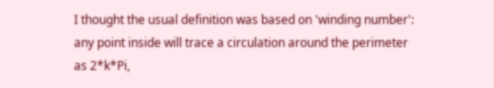I thought the usual definition was based on 'winding number': any point inside will trace a circulation around the perimeter as 2*k*Pi,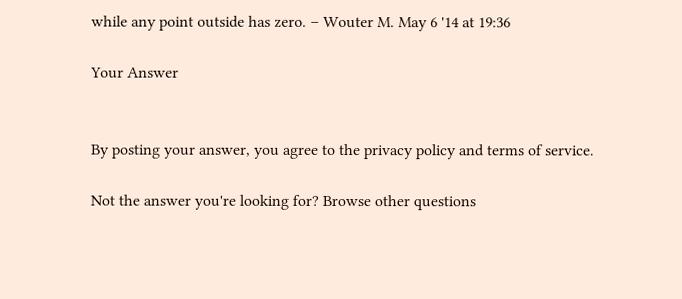while any point outside has zero. – Wouter M. May 6 '14 at 19:36

Your Answer


By posting your answer, you agree to the privacy policy and terms of service.

Not the answer you're looking for? Browse other questions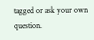tagged or ask your own question.